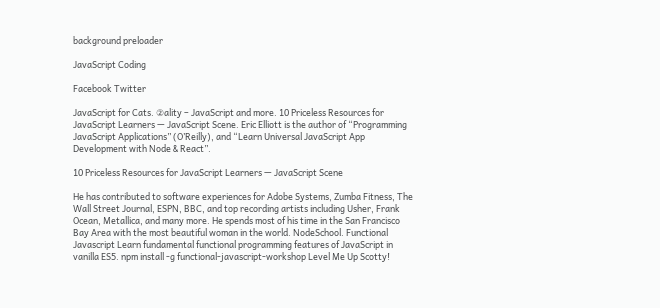background preloader

JavaScript Coding

Facebook Twitter

JavaScript for Cats. ②ality – JavaScript and more. 10 Priceless Resources for JavaScript Learners — JavaScript Scene. Eric Elliott is the author of “Programming JavaScript Applications” (O’Reilly), and “Learn Universal JavaScript App Development with Node & React”.

10 Priceless Resources for JavaScript Learners — JavaScript Scene

He has contributed to software experiences for Adobe Systems, Zumba Fitness, The Wall Street Journal, ESPN, BBC, and top recording artists including Usher, Frank Ocean, Metallica, and many more. He spends most of his time in the San Francisco Bay Area with the most beautiful woman in the world. NodeSchool. Functional Javascript Learn fundamental functional programming features of JavaScript in vanilla ES5. npm install -g functional-javascript-workshop Level Me Up Scotty!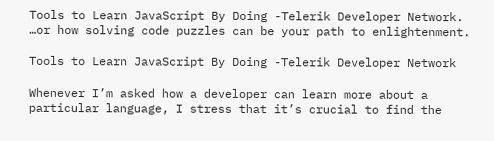Tools to Learn JavaScript By Doing -Telerik Developer Network. …or how solving code puzzles can be your path to enlightenment.

Tools to Learn JavaScript By Doing -Telerik Developer Network

Whenever I’m asked how a developer can learn more about a particular language, I stress that it’s crucial to find the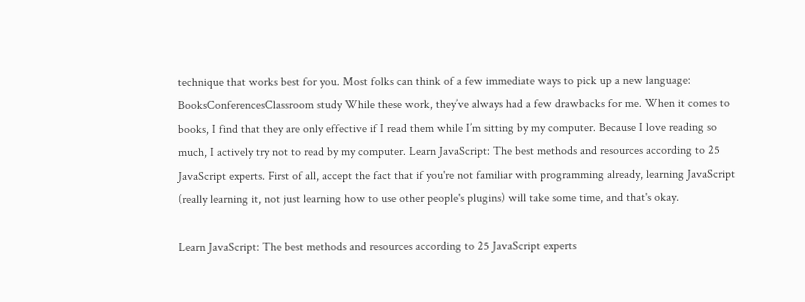technique that works best for you. Most folks can think of a few immediate ways to pick up a new language: BooksConferencesClassroom study While these work, they’ve always had a few drawbacks for me. When it comes to books, I find that they are only effective if I read them while I’m sitting by my computer. Because I love reading so much, I actively try not to read by my computer. Learn JavaScript: The best methods and resources according to 25 JavaScript experts. First of all, accept the fact that if you're not familiar with programming already, learning JavaScript (really learning it, not just learning how to use other people's plugins) will take some time, and that's okay.

Learn JavaScript: The best methods and resources according to 25 JavaScript experts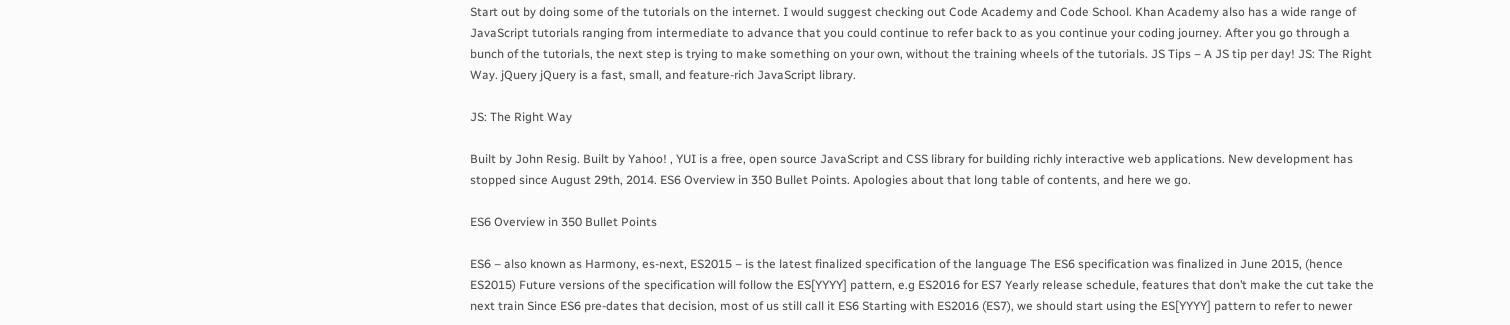Start out by doing some of the tutorials on the internet. I would suggest checking out Code Academy and Code School. Khan Academy also has a wide range of JavaScript tutorials ranging from intermediate to advance that you could continue to refer back to as you continue your coding journey. After you go through a bunch of the tutorials, the next step is trying to make something on your own, without the training wheels of the tutorials. JS Tips – A JS tip per day! JS: The Right Way. jQuery jQuery is a fast, small, and feature-rich JavaScript library.

JS: The Right Way

Built by John Resig. Built by Yahoo! , YUI is a free, open source JavaScript and CSS library for building richly interactive web applications. New development has stopped since August 29th, 2014. ES6 Overview in 350 Bullet Points. Apologies about that long table of contents, and here we go.

ES6 Overview in 350 Bullet Points

ES6 – also known as Harmony, es-next, ES2015 – is the latest finalized specification of the language The ES6 specification was finalized in June 2015, (hence ES2015) Future versions of the specification will follow the ES[YYYY] pattern, e.g ES2016 for ES7 Yearly release schedule, features that don’t make the cut take the next train Since ES6 pre-dates that decision, most of us still call it ES6 Starting with ES2016 (ES7), we should start using the ES[YYYY] pattern to refer to newer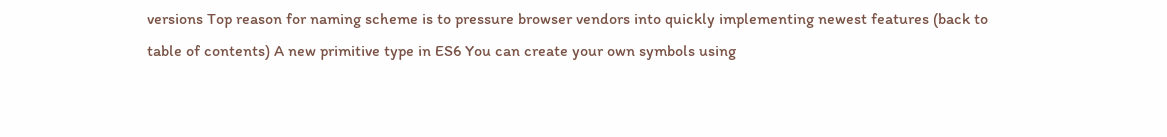versions Top reason for naming scheme is to pressure browser vendors into quickly implementing newest features (back to table of contents) A new primitive type in ES6 You can create your own symbols using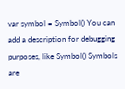var symbol = Symbol() You can add a description for debugging purposes, like Symbol() Symbols are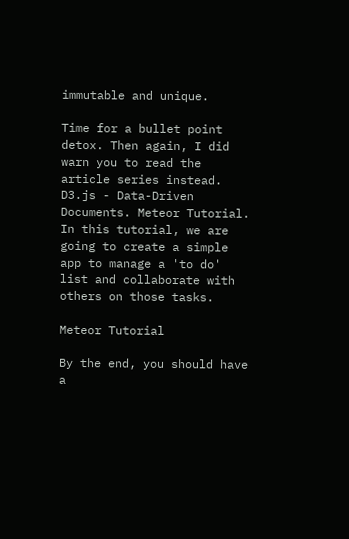immutable and unique.

Time for a bullet point detox. Then again, I did warn you to read the article series instead. D3.js - Data-Driven Documents. Meteor Tutorial. In this tutorial, we are going to create a simple app to manage a 'to do' list and collaborate with others on those tasks.

Meteor Tutorial

By the end, you should have a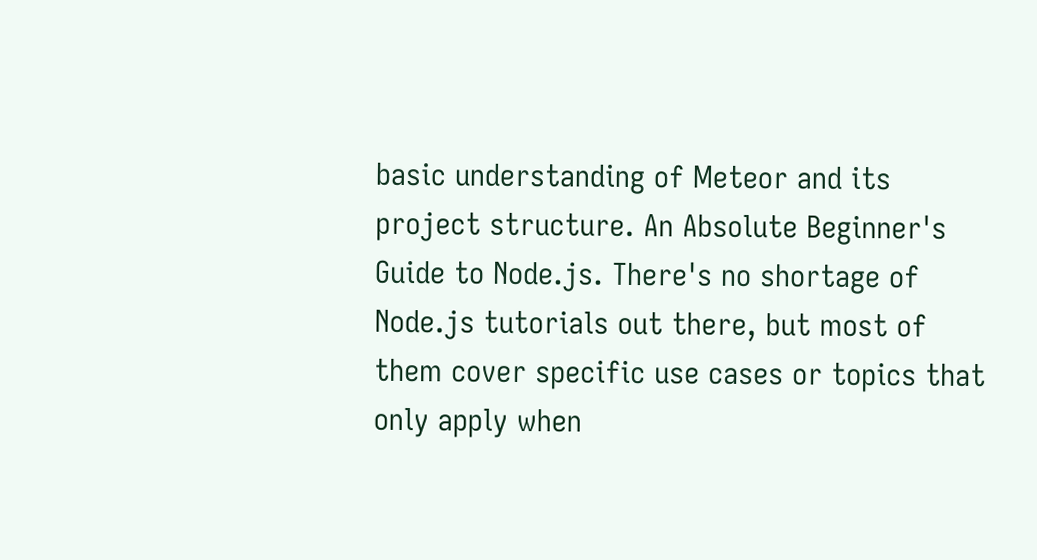basic understanding of Meteor and its project structure. An Absolute Beginner's Guide to Node.js. There's no shortage of Node.js tutorials out there, but most of them cover specific use cases or topics that only apply when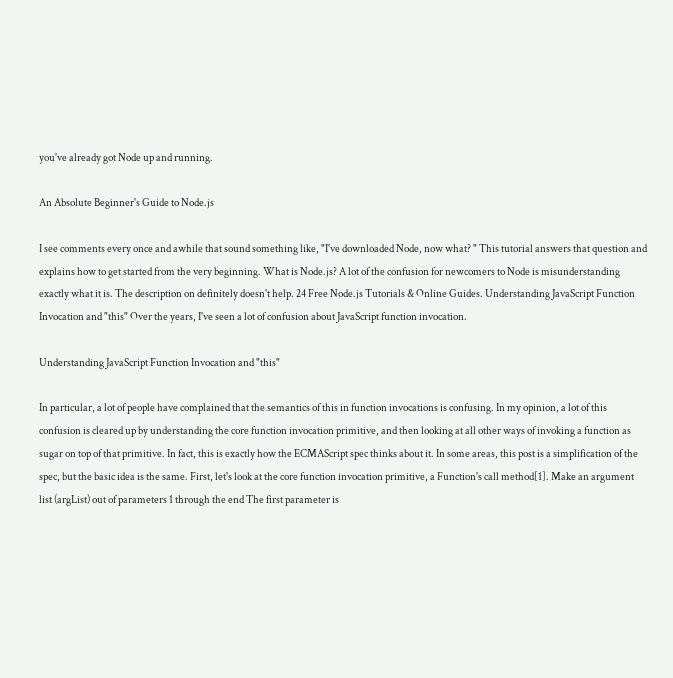you've already got Node up and running.

An Absolute Beginner's Guide to Node.js

I see comments every once and awhile that sound something like, "I've downloaded Node, now what? " This tutorial answers that question and explains how to get started from the very beginning. What is Node.js? A lot of the confusion for newcomers to Node is misunderstanding exactly what it is. The description on definitely doesn't help. 24 Free Node.js Tutorials & Online Guides. Understanding JavaScript Function Invocation and "this" Over the years, I've seen a lot of confusion about JavaScript function invocation.

Understanding JavaScript Function Invocation and "this"

In particular, a lot of people have complained that the semantics of this in function invocations is confusing. In my opinion, a lot of this confusion is cleared up by understanding the core function invocation primitive, and then looking at all other ways of invoking a function as sugar on top of that primitive. In fact, this is exactly how the ECMAScript spec thinks about it. In some areas, this post is a simplification of the spec, but the basic idea is the same. First, let's look at the core function invocation primitive, a Function's call method[1]. Make an argument list (argList) out of parameters 1 through the end The first parameter is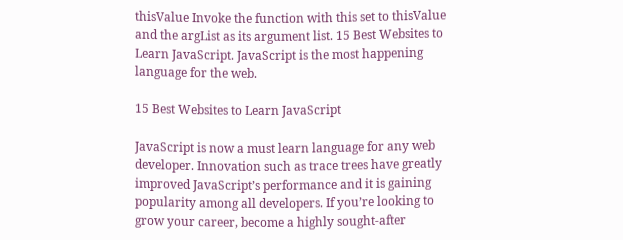thisValue Invoke the function with this set to thisValue and the argList as its argument list. 15 Best Websites to Learn JavaScript. JavaScript is the most happening language for the web.

15 Best Websites to Learn JavaScript

JavaScript is now a must learn language for any web developer. Innovation such as trace trees have greatly improved JavaScript’s performance and it is gaining popularity among all developers. If you’re looking to grow your career, become a highly sought-after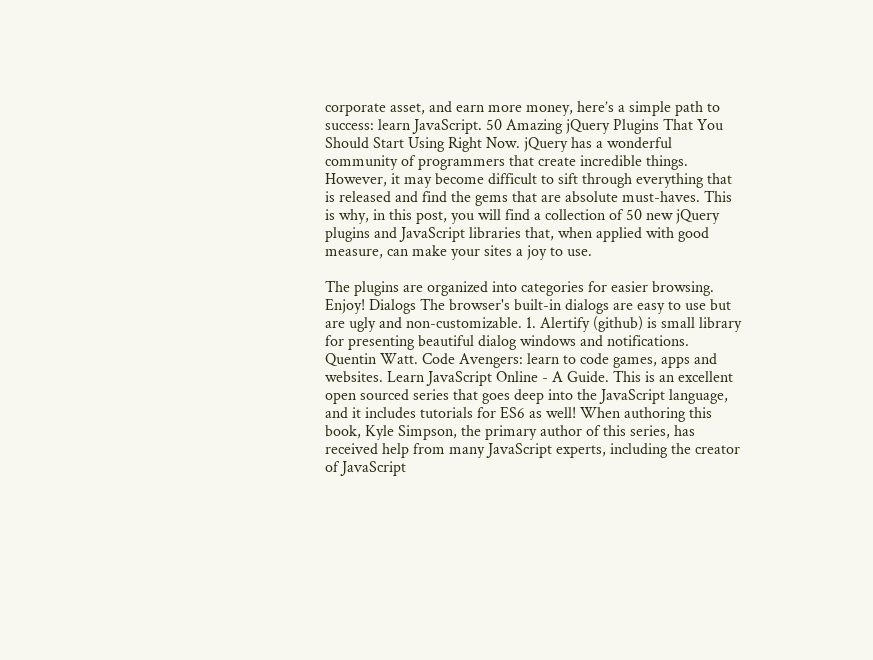corporate asset, and earn more money, here’s a simple path to success: learn JavaScript. 50 Amazing jQuery Plugins That You Should Start Using Right Now. jQuery has a wonderful community of programmers that create incredible things. However, it may become difficult to sift through everything that is released and find the gems that are absolute must-haves. This is why, in this post, you will find a collection of 50 new jQuery plugins and JavaScript libraries that, when applied with good measure, can make your sites a joy to use.

The plugins are organized into categories for easier browsing. Enjoy! Dialogs The browser's built-in dialogs are easy to use but are ugly and non-customizable. 1. Alertify (github) is small library for presenting beautiful dialog windows and notifications. Quentin Watt. Code Avengers: learn to code games, apps and websites. Learn JavaScript Online - A Guide. This is an excellent open sourced series that goes deep into the JavaScript language, and it includes tutorials for ES6 as well! When authoring this book, Kyle Simpson, the primary author of this series, has received help from many JavaScript experts, including the creator of JavaScript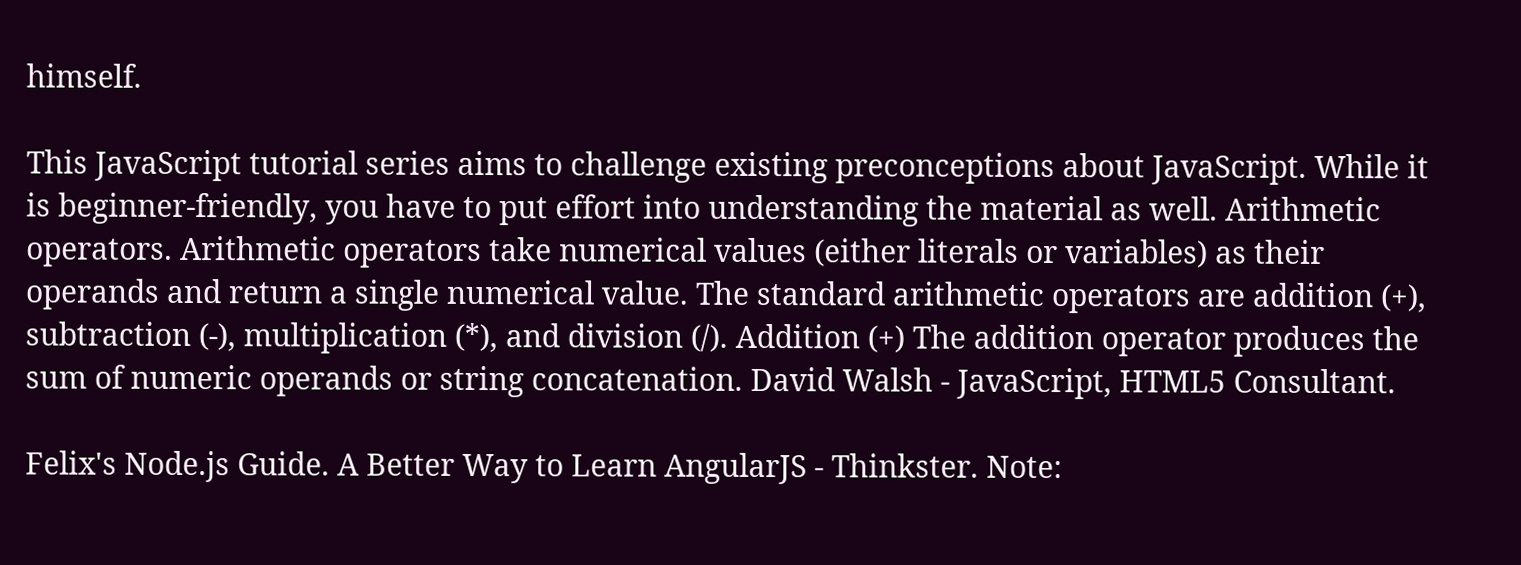himself.

This JavaScript tutorial series aims to challenge existing preconceptions about JavaScript. While it is beginner-friendly, you have to put effort into understanding the material as well. Arithmetic operators. Arithmetic operators take numerical values (either literals or variables) as their operands and return a single numerical value. The standard arithmetic operators are addition (+), subtraction (-), multiplication (*), and division (/). Addition (+) The addition operator produces the sum of numeric operands or string concatenation. David Walsh - JavaScript, HTML5 Consultant.

Felix's Node.js Guide. A Better Way to Learn AngularJS - Thinkster. Note: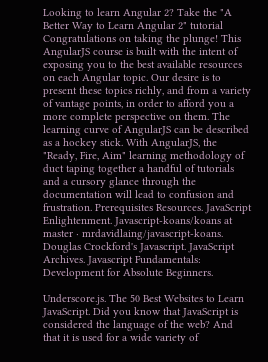Looking to learn Angular 2? Take the "A Better Way to Learn Angular 2" tutorial Congratulations on taking the plunge! This AngularJS course is built with the intent of exposing you to the best available resources on each Angular topic. Our desire is to present these topics richly, and from a variety of vantage points, in order to afford you a more complete perspective on them. The learning curve of AngularJS can be described as a hockey stick. With AngularJS, the "Ready, Fire, Aim" learning methodology of duct taping together a handful of tutorials and a cursory glance through the documentation will lead to confusion and frustration. Prerequisites Resources. JavaScript Enlightenment. Javascript-koans/koans at master · mrdavidlaing/javascript-koans. Douglas Crockford's Javascript. JavaScript Archives. Javascript Fundamentals: Development for Absolute Beginners.

Underscore.js. The 50 Best Websites to Learn JavaScript. Did you know that JavaScript is considered the language of the web? And that it is used for a wide variety of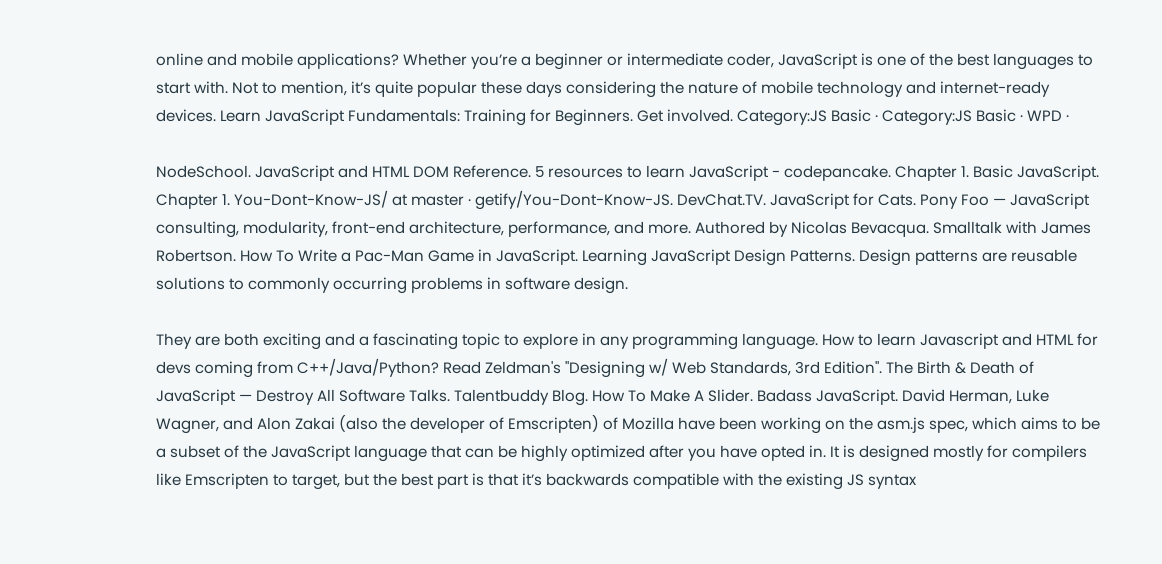online and mobile applications? Whether you’re a beginner or intermediate coder, JavaScript is one of the best languages to start with. Not to mention, it’s quite popular these days considering the nature of mobile technology and internet-ready devices. Learn JavaScript Fundamentals: Training for Beginners. Get involved. Category:JS Basic · Category:JS Basic · WPD ·

NodeSchool. JavaScript and HTML DOM Reference. 5 resources to learn JavaScript - codepancake. Chapter 1. Basic JavaScript. Chapter 1. You-Dont-Know-JS/ at master · getify/You-Dont-Know-JS. DevChat.TV. JavaScript for Cats. Pony Foo — JavaScript consulting, modularity, front-end architecture, performance, and more. Authored by Nicolas Bevacqua. Smalltalk with James Robertson. How To Write a Pac-Man Game in JavaScript. Learning JavaScript Design Patterns. Design patterns are reusable solutions to commonly occurring problems in software design.

They are both exciting and a fascinating topic to explore in any programming language. How to learn Javascript and HTML for devs coming from C++/Java/Python? Read Zeldman's "Designing w/ Web Standards, 3rd Edition". The Birth & Death of JavaScript — Destroy All Software Talks. Talentbuddy Blog. How To Make A Slider. Badass JavaScript. David Herman, Luke Wagner, and Alon Zakai (also the developer of Emscripten) of Mozilla have been working on the asm.js spec, which aims to be a subset of the JavaScript language that can be highly optimized after you have opted in. It is designed mostly for compilers like Emscripten to target, but the best part is that it’s backwards compatible with the existing JS syntax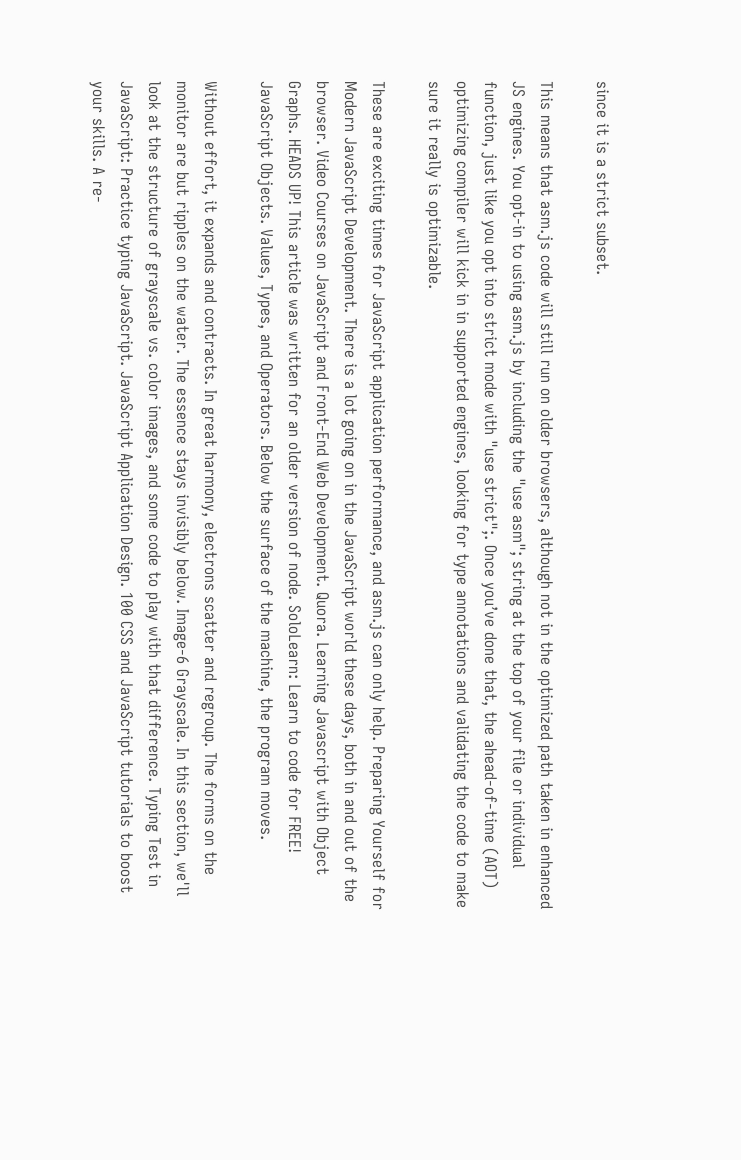since it is a strict subset.

This means that asm.js code will still run on older browsers, although not in the optimized path taken in enhanced JS engines. You opt-in to using asm.js by including the "use asm"; string at the top of your file or individual function, just like you opt into strict mode with "use strict";. Once you’ve done that, the ahead-of-time (AOT) optimizing compiler will kick in in supported engines, looking for type annotations and validating the code to make sure it really is optimizable.

These are exciting times for JavaScript application performance, and asm.js can only help. Preparing Yourself for Modern JavaScript Development. There is a lot going on in the JavaScript world these days, both in and out of the browser. Video Courses on JavaScript and Front-End Web Development. Quora. Learning Javascript with Object Graphs. HEADS UP! This article was written for an older version of node. SoloLearn: Learn to code for FREE! JavaScript Objects. Values, Types, and Operators. Below the surface of the machine, the program moves.

Without effort, it expands and contracts. In great harmony, electrons scatter and regroup. The forms on the monitor are but ripples on the water. The essence stays invisibly below. Image-6 Grayscale. In this section, we'll look at the structure of grayscale vs. color images, and some code to play with that difference. Typing Test in JavaScript: Practice typing JavaScript. JavaScript Application Design. 100 CSS and JavaScript tutorials to boost your skills. A re-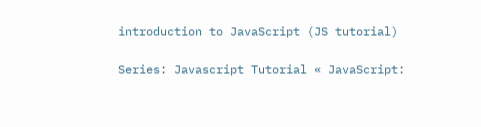introduction to JavaScript (JS tutorial)

Series: Javascript Tutorial « JavaScript: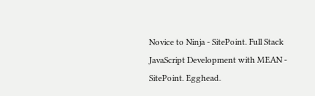Novice to Ninja - SitePoint. Full Stack JavaScript Development with MEAN - SitePoint. Egghead.